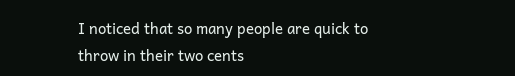I noticed that so many people are quick to throw in their two cents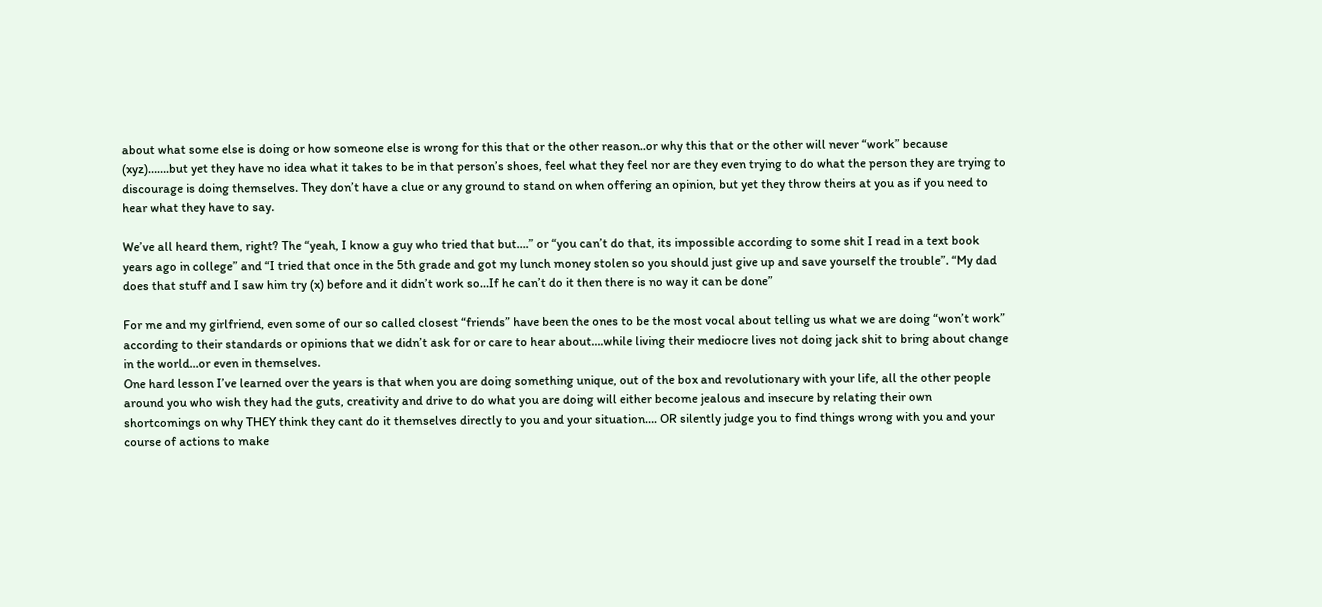about what some else is doing or how someone else is wrong for this that or the other reason..or why this that or the other will never “work” because (xyz)…….but yet they have no idea what it takes to be in that person’s shoes, feel what they feel nor are they even trying to do what the person they are trying to discourage is doing themselves. They don’t have a clue or any ground to stand on when offering an opinion, but yet they throw theirs at you as if you need to hear what they have to say.

We’ve all heard them, right? The “yeah, I know a guy who tried that but….” or “you can’t do that, its impossible according to some shit I read in a text book years ago in college” and “I tried that once in the 5th grade and got my lunch money stolen so you should just give up and save yourself the trouble”. “My dad does that stuff and I saw him try (x) before and it didn’t work so…If he can’t do it then there is no way it can be done”

For me and my girlfriend, even some of our so called closest “friends” have been the ones to be the most vocal about telling us what we are doing “won’t work” according to their standards or opinions that we didn’t ask for or care to hear about….while living their mediocre lives not doing jack shit to bring about change in the world…or even in themselves.
One hard lesson I’ve learned over the years is that when you are doing something unique, out of the box and revolutionary with your life, all the other people around you who wish they had the guts, creativity and drive to do what you are doing will either become jealous and insecure by relating their own shortcomings on why THEY think they cant do it themselves directly to you and your situation…. OR silently judge you to find things wrong with you and your course of actions to make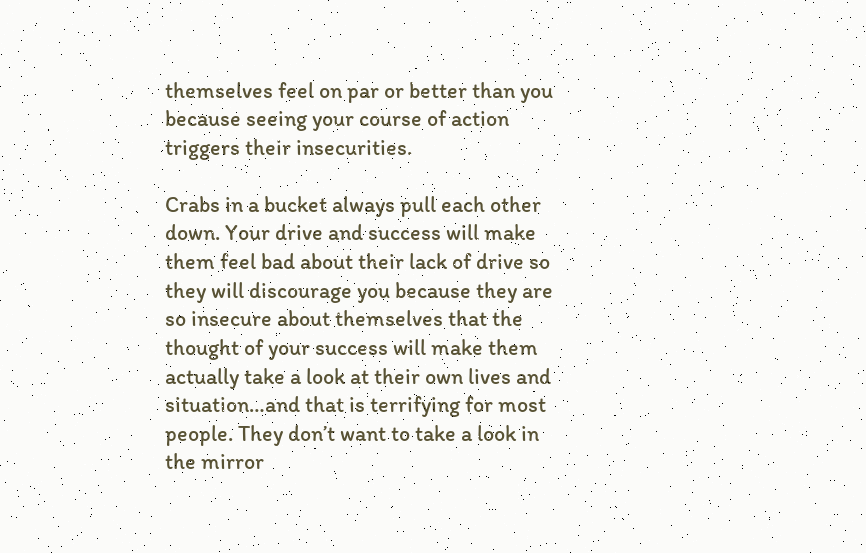themselves feel on par or better than you because seeing your course of action triggers their insecurities.

Crabs in a bucket always pull each other down. Your drive and success will make them feel bad about their lack of drive so they will discourage you because they are so insecure about themselves that the thought of your success will make them actually take a look at their own lives and situation…and that is terrifying for most people. They don’t want to take a look in the mirror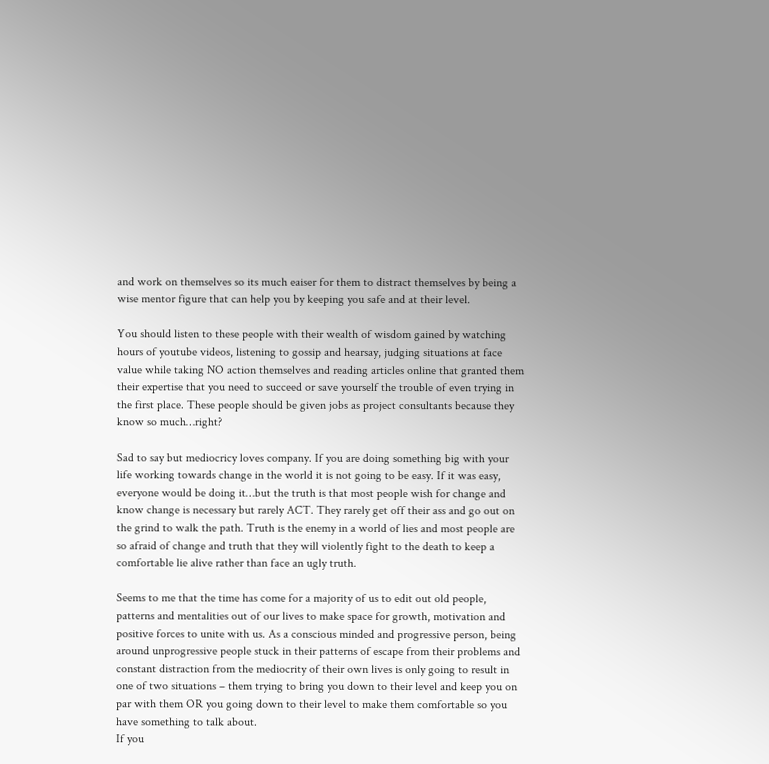and work on themselves so its much eaiser for them to distract themselves by being a wise mentor figure that can help you by keeping you safe and at their level.

You should listen to these people with their wealth of wisdom gained by watching hours of youtube videos, listening to gossip and hearsay, judging situations at face value while taking NO action themselves and reading articles online that granted them their expertise that you need to succeed or save yourself the trouble of even trying in the first place. These people should be given jobs as project consultants because they know so much…right?

Sad to say but mediocricy loves company. If you are doing something big with your life working towards change in the world it is not going to be easy. If it was easy, everyone would be doing it…but the truth is that most people wish for change and know change is necessary but rarely ACT. They rarely get off their ass and go out on the grind to walk the path. Truth is the enemy in a world of lies and most people are so afraid of change and truth that they will violently fight to the death to keep a comfortable lie alive rather than face an ugly truth.

Seems to me that the time has come for a majority of us to edit out old people, patterns and mentalities out of our lives to make space for growth, motivation and positive forces to unite with us. As a conscious minded and progressive person, being around unprogressive people stuck in their patterns of escape from their problems and constant distraction from the mediocrity of their own lives is only going to result in one of two situations – them trying to bring you down to their level and keep you on par with them OR you going down to their level to make them comfortable so you have something to talk about.
If you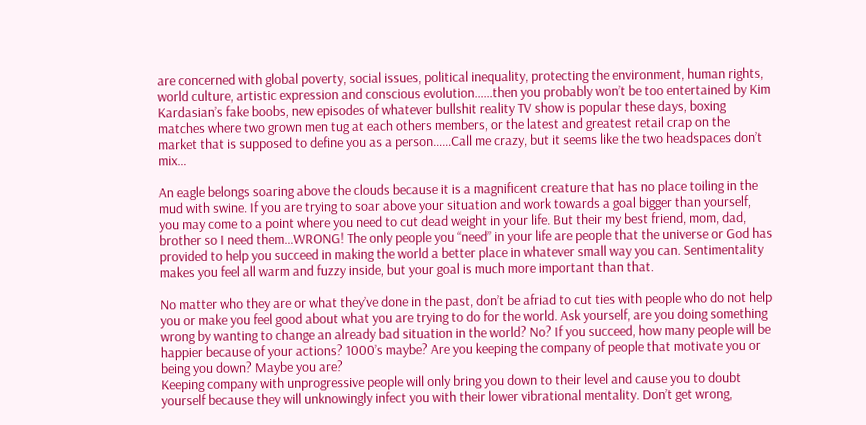are concerned with global poverty, social issues, political inequality, protecting the environment, human rights, world culture, artistic expression and conscious evolution……then you probably won’t be too entertained by Kim Kardasian’s fake boobs, new episodes of whatever bullshit reality TV show is popular these days, boxing matches where two grown men tug at each others members, or the latest and greatest retail crap on the market that is supposed to define you as a person……Call me crazy, but it seems like the two headspaces don’t mix…

An eagle belongs soaring above the clouds because it is a magnificent creature that has no place toiling in the mud with swine. If you are trying to soar above your situation and work towards a goal bigger than yourself, you may come to a point where you need to cut dead weight in your life. But their my best friend, mom, dad, brother so I need them…WRONG! The only people you “need” in your life are people that the universe or God has provided to help you succeed in making the world a better place in whatever small way you can. Sentimentality makes you feel all warm and fuzzy inside, but your goal is much more important than that.

No matter who they are or what they’ve done in the past, don’t be afriad to cut ties with people who do not help you or make you feel good about what you are trying to do for the world. Ask yourself, are you doing something wrong by wanting to change an already bad situation in the world? No? If you succeed, how many people will be happier because of your actions? 1000’s maybe? Are you keeping the company of people that motivate you or being you down? Maybe you are?
Keeping company with unprogressive people will only bring you down to their level and cause you to doubt yourself because they will unknowingly infect you with their lower vibrational mentality. Don’t get wrong,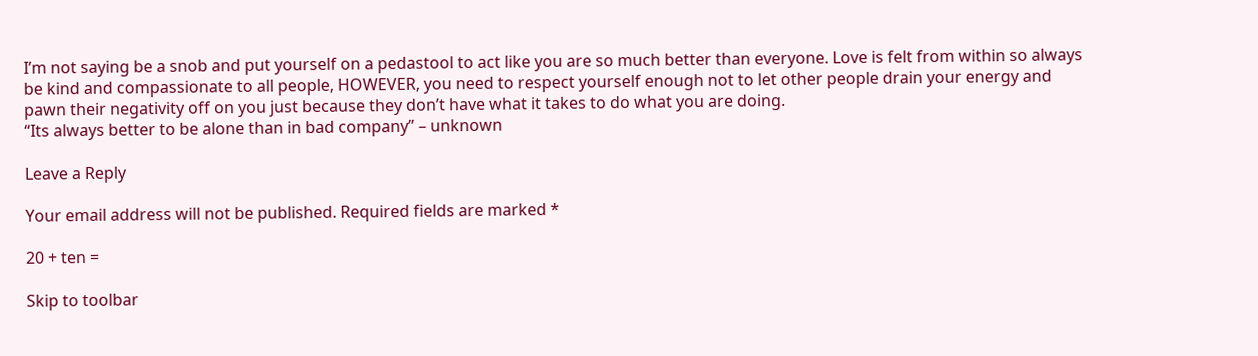I’m not saying be a snob and put yourself on a pedastool to act like you are so much better than everyone. Love is felt from within so always be kind and compassionate to all people, HOWEVER, you need to respect yourself enough not to let other people drain your energy and pawn their negativity off on you just because they don’t have what it takes to do what you are doing.
“Its always better to be alone than in bad company” – unknown

Leave a Reply

Your email address will not be published. Required fields are marked *

20 + ten =

Skip to toolbar